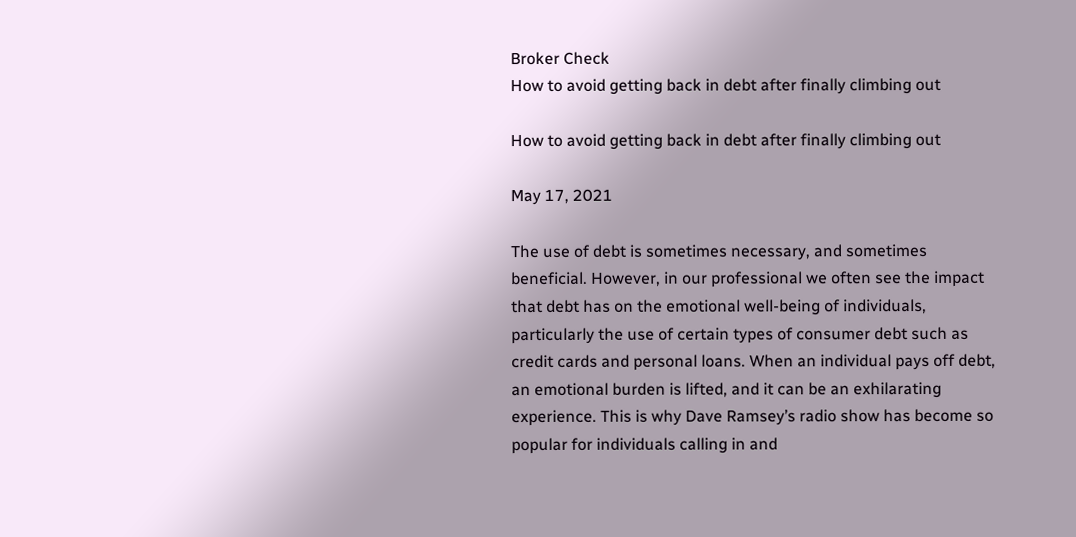Broker Check
How to avoid getting back in debt after finally climbing out

How to avoid getting back in debt after finally climbing out

May 17, 2021

The use of debt is sometimes necessary, and sometimes beneficial. However, in our professional we often see the impact that debt has on the emotional well-being of individuals, particularly the use of certain types of consumer debt such as credit cards and personal loans. When an individual pays off debt, an emotional burden is lifted, and it can be an exhilarating experience. This is why Dave Ramsey’s radio show has become so popular for individuals calling in and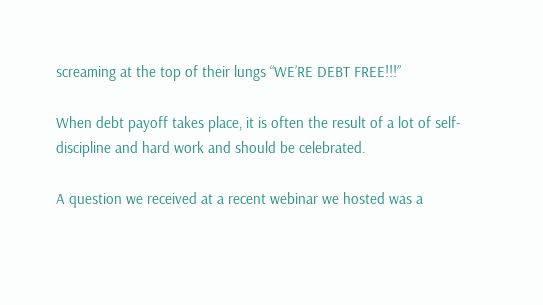screaming at the top of their lungs “WE’RE DEBT FREE!!!”

When debt payoff takes place, it is often the result of a lot of self-discipline and hard work and should be celebrated.

A question we received at a recent webinar we hosted was a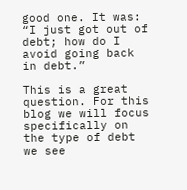good one. It was: “I just got out of debt; how do I avoid going back in debt.”

This is a great question. For this blog we will focus specifically on the type of debt we see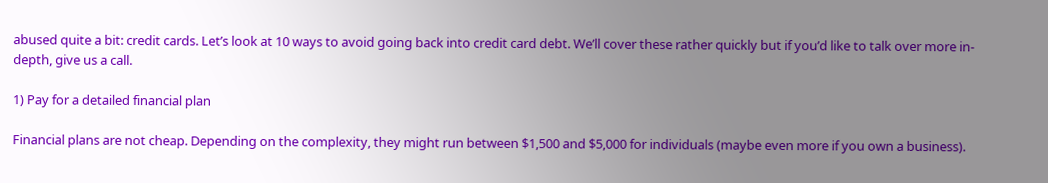abused quite a bit: credit cards. Let’s look at 10 ways to avoid going back into credit card debt. We’ll cover these rather quickly but if you’d like to talk over more in-depth, give us a call.

1) Pay for a detailed financial plan

Financial plans are not cheap. Depending on the complexity, they might run between $1,500 and $5,000 for individuals (maybe even more if you own a business).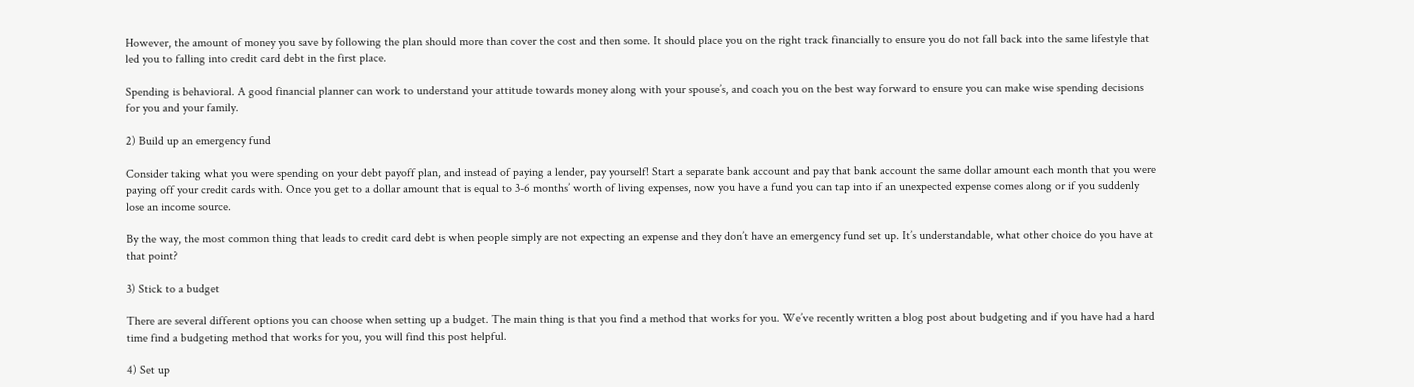However, the amount of money you save by following the plan should more than cover the cost and then some. It should place you on the right track financially to ensure you do not fall back into the same lifestyle that led you to falling into credit card debt in the first place.

Spending is behavioral. A good financial planner can work to understand your attitude towards money along with your spouse’s, and coach you on the best way forward to ensure you can make wise spending decisions for you and your family.

2) Build up an emergency fund

Consider taking what you were spending on your debt payoff plan, and instead of paying a lender, pay yourself! Start a separate bank account and pay that bank account the same dollar amount each month that you were paying off your credit cards with. Once you get to a dollar amount that is equal to 3-6 months’ worth of living expenses, now you have a fund you can tap into if an unexpected expense comes along or if you suddenly lose an income source.

By the way, the most common thing that leads to credit card debt is when people simply are not expecting an expense and they don’t have an emergency fund set up. It’s understandable, what other choice do you have at that point?

3) Stick to a budget

There are several different options you can choose when setting up a budget. The main thing is that you find a method that works for you. We’ve recently written a blog post about budgeting and if you have had a hard time find a budgeting method that works for you, you will find this post helpful.

4) Set up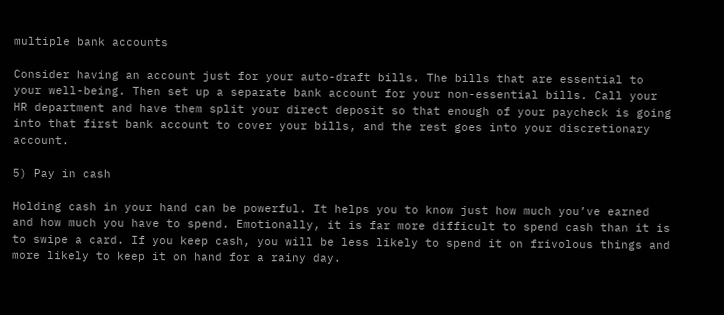multiple bank accounts

Consider having an account just for your auto-draft bills. The bills that are essential to your well-being. Then set up a separate bank account for your non-essential bills. Call your HR department and have them split your direct deposit so that enough of your paycheck is going into that first bank account to cover your bills, and the rest goes into your discretionary account.

5) Pay in cash

Holding cash in your hand can be powerful. It helps you to know just how much you’ve earned and how much you have to spend. Emotionally, it is far more difficult to spend cash than it is to swipe a card. If you keep cash, you will be less likely to spend it on frivolous things and more likely to keep it on hand for a rainy day.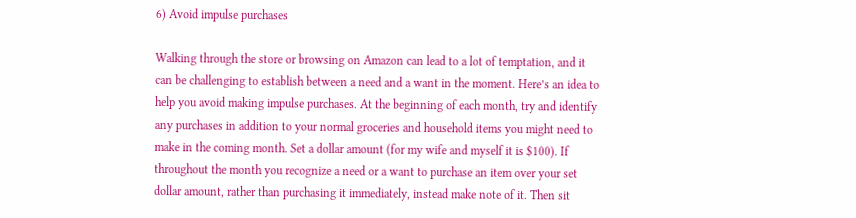6) Avoid impulse purchases

Walking through the store or browsing on Amazon can lead to a lot of temptation, and it can be challenging to establish between a need and a want in the moment. Here’s an idea to help you avoid making impulse purchases. At the beginning of each month, try and identify any purchases in addition to your normal groceries and household items you might need to make in the coming month. Set a dollar amount (for my wife and myself it is $100). If throughout the month you recognize a need or a want to purchase an item over your set dollar amount, rather than purchasing it immediately, instead make note of it. Then sit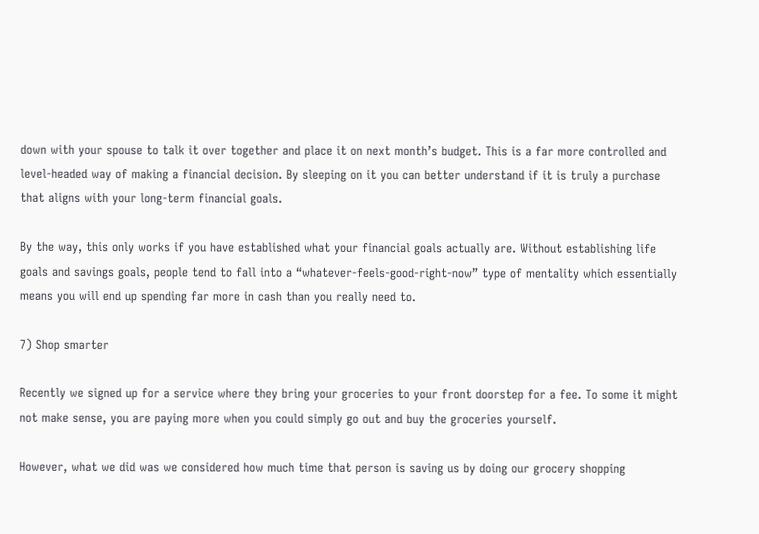down with your spouse to talk it over together and place it on next month’s budget. This is a far more controlled and level-headed way of making a financial decision. By sleeping on it you can better understand if it is truly a purchase that aligns with your long-term financial goals.

By the way, this only works if you have established what your financial goals actually are. Without establishing life goals and savings goals, people tend to fall into a “whatever-feels-good-right-now” type of mentality which essentially means you will end up spending far more in cash than you really need to.

7) Shop smarter

Recently we signed up for a service where they bring your groceries to your front doorstep for a fee. To some it might not make sense, you are paying more when you could simply go out and buy the groceries yourself.

However, what we did was we considered how much time that person is saving us by doing our grocery shopping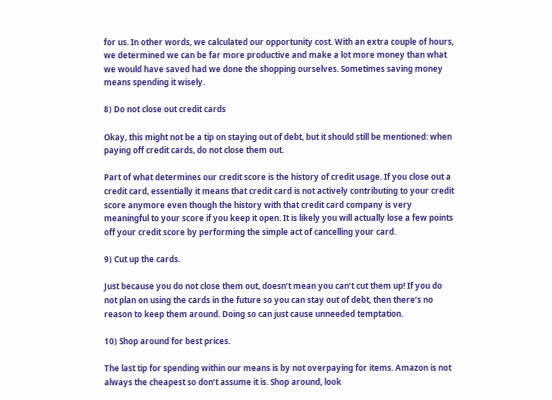for us. In other words, we calculated our opportunity cost. With an extra couple of hours, we determined we can be far more productive and make a lot more money than what we would have saved had we done the shopping ourselves. Sometimes saving money means spending it wisely.

8) Do not close out credit cards

Okay, this might not be a tip on staying out of debt, but it should still be mentioned: when paying off credit cards, do not close them out.

Part of what determines our credit score is the history of credit usage. If you close out a credit card, essentially it means that credit card is not actively contributing to your credit score anymore even though the history with that credit card company is very meaningful to your score if you keep it open. It is likely you will actually lose a few points off your credit score by performing the simple act of cancelling your card.

9) Cut up the cards.

Just because you do not close them out, doesn’t mean you can’t cut them up! If you do not plan on using the cards in the future so you can stay out of debt, then there’s no reason to keep them around. Doing so can just cause unneeded temptation.

10) Shop around for best prices.

The last tip for spending within our means is by not overpaying for items. Amazon is not always the cheapest so don’t assume it is. Shop around, look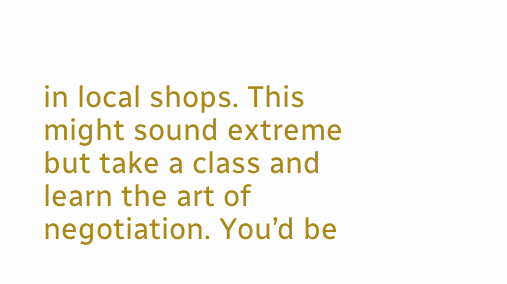in local shops. This might sound extreme but take a class and learn the art of negotiation. You’d be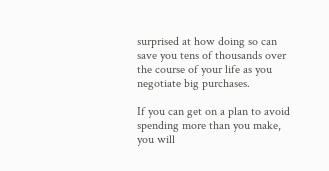surprised at how doing so can save you tens of thousands over the course of your life as you negotiate big purchases.

If you can get on a plan to avoid spending more than you make, you will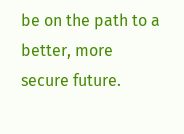be on the path to a better, more secure future.